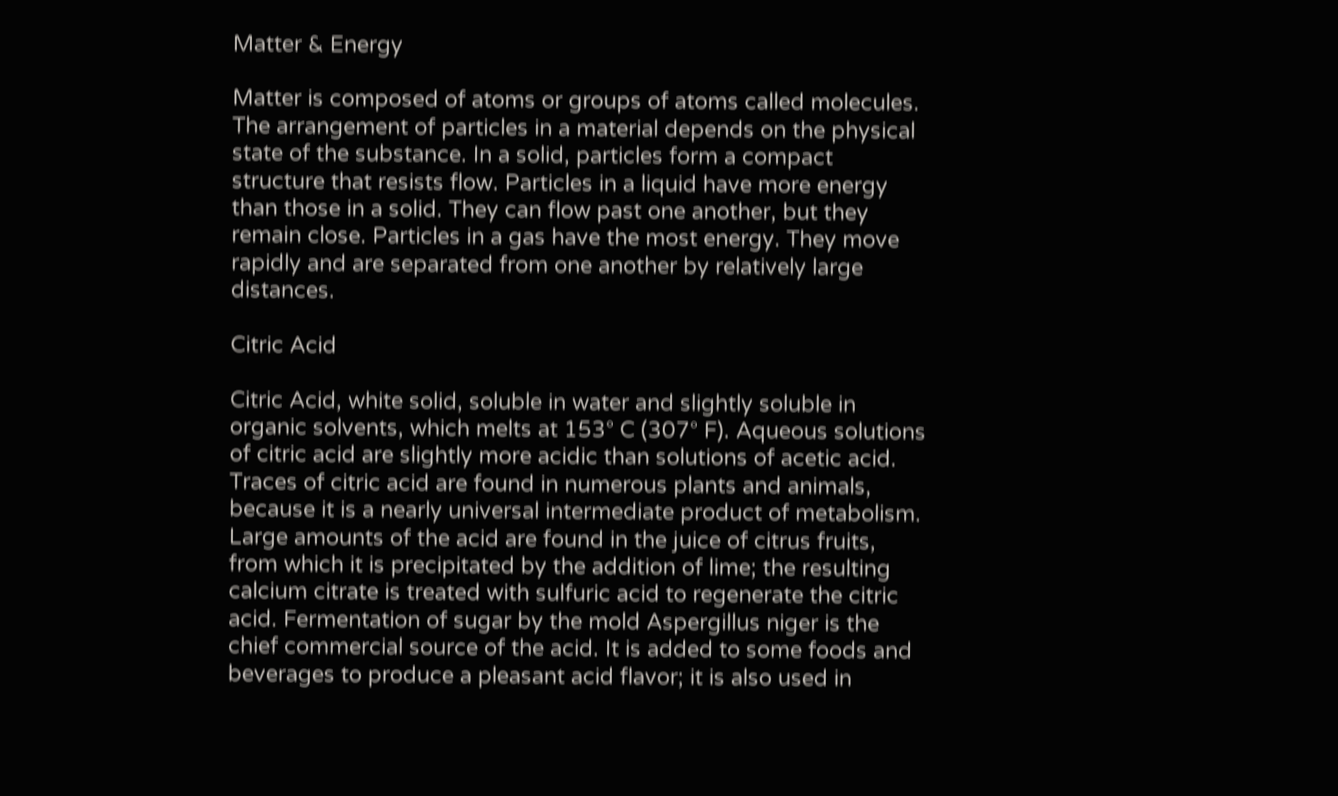Matter & Energy

Matter is composed of atoms or groups of atoms called molecules. The arrangement of particles in a material depends on the physical state of the substance. In a solid, particles form a compact structure that resists flow. Particles in a liquid have more energy than those in a solid. They can flow past one another, but they remain close. Particles in a gas have the most energy. They move rapidly and are separated from one another by relatively large distances.

Citric Acid

Citric Acid, white solid, soluble in water and slightly soluble in organic solvents, which melts at 153° C (307° F). Aqueous solutions of citric acid are slightly more acidic than solutions of acetic acid. Traces of citric acid are found in numerous plants and animals, because it is a nearly universal intermediate product of metabolism. Large amounts of the acid are found in the juice of citrus fruits, from which it is precipitated by the addition of lime; the resulting calcium citrate is treated with sulfuric acid to regenerate the citric acid. Fermentation of sugar by the mold Aspergillus niger is the chief commercial source of the acid. It is added to some foods and beverages to produce a pleasant acid flavor; it is also used in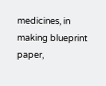medicines, in making blueprint paper,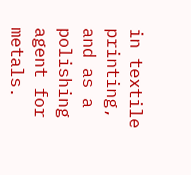in textile printing, and as a polishing agent for metals.